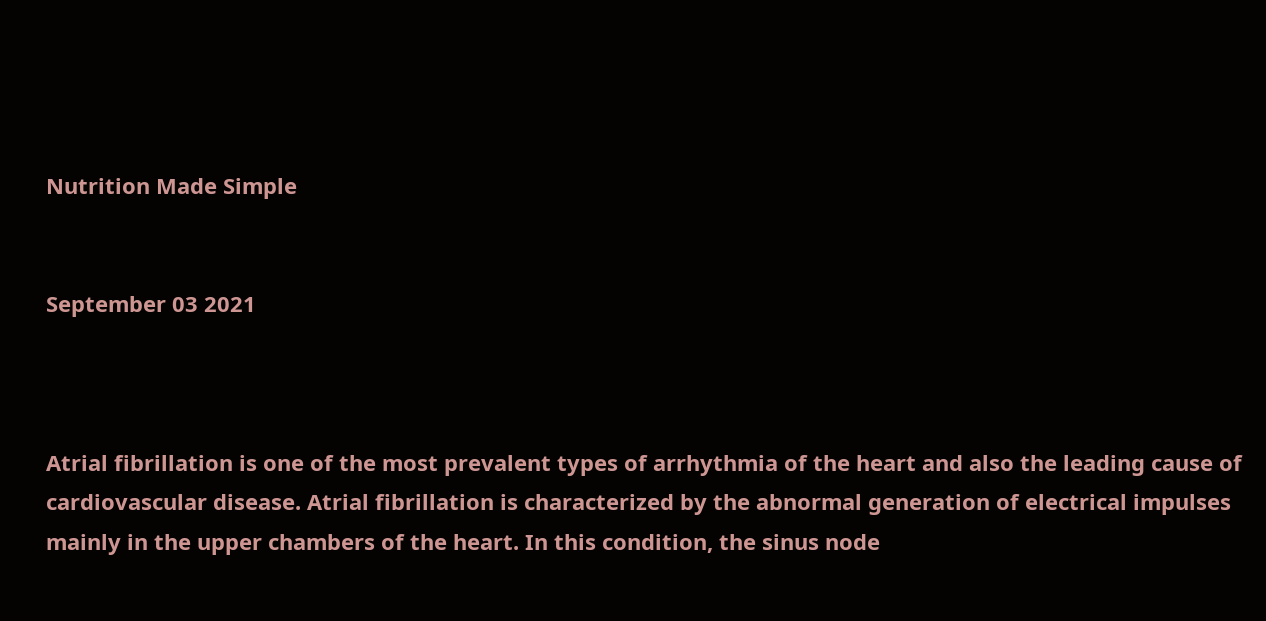Nutrition Made Simple


September 03 2021



Atrial fibrillation is one of the most prevalent types of arrhythmia of the heart and also the leading cause of cardiovascular disease. Atrial fibrillation is characterized by the abnormal generation of electrical impulses mainly in the upper chambers of the heart. In this condition, the sinus node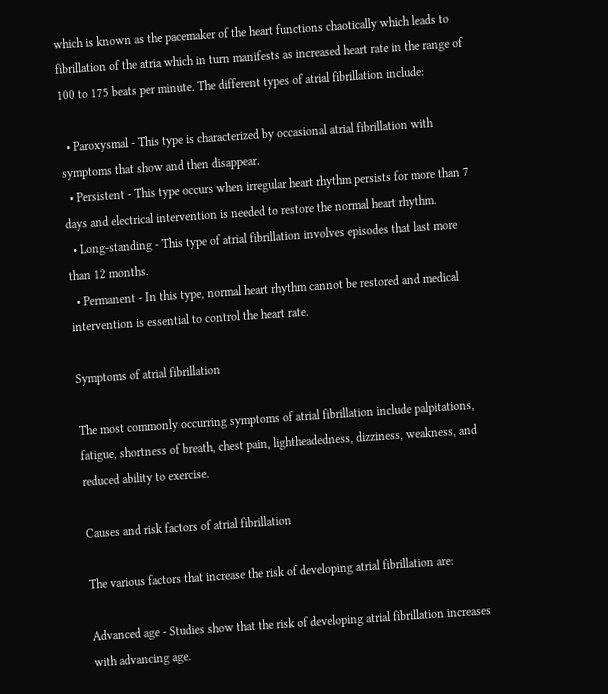which is known as the pacemaker of the heart functions chaotically which leads to fibrillation of the atria which in turn manifests as increased heart rate in the range of 100 to 175 beats per minute. The different types of atrial fibrillation include:

  • Paroxysmal - This type is characterized by occasional atrial fibrillation with symptoms that show and then disappear.
  • Persistent - This type occurs when irregular heart rhythm persists for more than 7 days and electrical intervention is needed to restore the normal heart rhythm.
  • Long-standing - This type of atrial fibrillation involves episodes that last more than 12 months.
  • Permanent - In this type, normal heart rhythm cannot be restored and medical intervention is essential to control the heart rate.

Symptoms of atrial fibrillation

The most commonly occurring symptoms of atrial fibrillation include palpitations, fatigue, shortness of breath, chest pain, lightheadedness, dizziness, weakness, and reduced ability to exercise.

Causes and risk factors of atrial fibrillation

The various factors that increase the risk of developing atrial fibrillation are:

Advanced age - Studies show that the risk of developing atrial fibrillation increases with advancing age.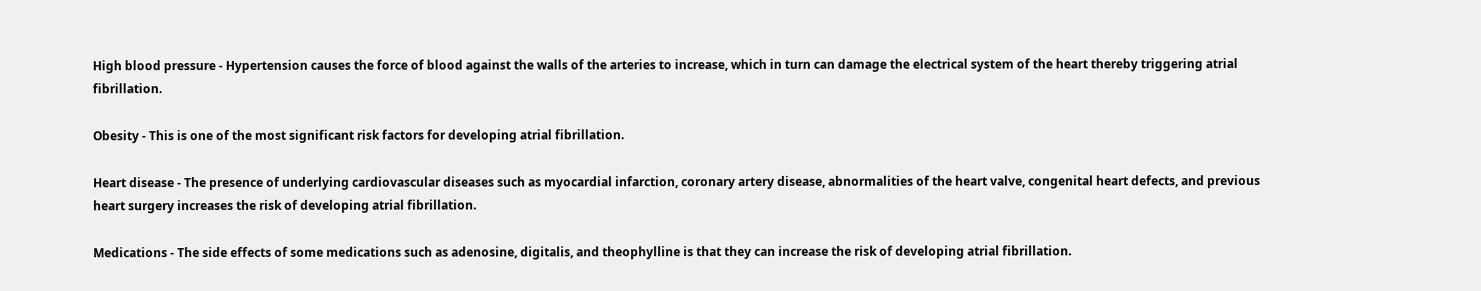High blood pressure - Hypertension causes the force of blood against the walls of the arteries to increase, which in turn can damage the electrical system of the heart thereby triggering atrial fibrillation.

Obesity - This is one of the most significant risk factors for developing atrial fibrillation.

Heart disease - The presence of underlying cardiovascular diseases such as myocardial infarction, coronary artery disease, abnormalities of the heart valve, congenital heart defects, and previous heart surgery increases the risk of developing atrial fibrillation.

Medications - The side effects of some medications such as adenosine, digitalis, and theophylline is that they can increase the risk of developing atrial fibrillation.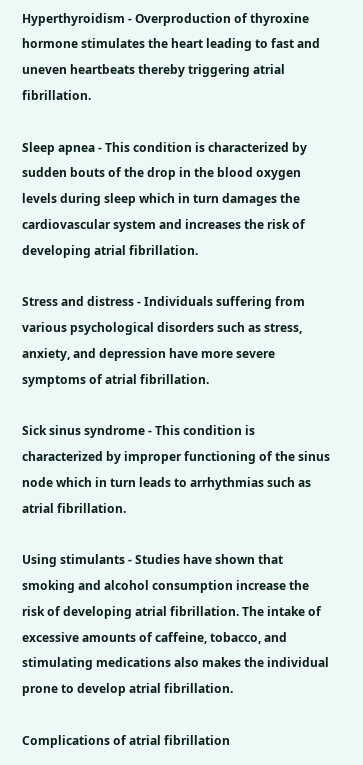Hyperthyroidism - Overproduction of thyroxine hormone stimulates the heart leading to fast and uneven heartbeats thereby triggering atrial fibrillation.

Sleep apnea - This condition is characterized by sudden bouts of the drop in the blood oxygen levels during sleep which in turn damages the cardiovascular system and increases the risk of developing atrial fibrillation.

Stress and distress - Individuals suffering from various psychological disorders such as stress, anxiety, and depression have more severe symptoms of atrial fibrillation.

Sick sinus syndrome - This condition is characterized by improper functioning of the sinus node which in turn leads to arrhythmias such as atrial fibrillation.

Using stimulants - Studies have shown that smoking and alcohol consumption increase the risk of developing atrial fibrillation. The intake of excessive amounts of caffeine, tobacco, and stimulating medications also makes the individual prone to develop atrial fibrillation.

Complications of atrial fibrillation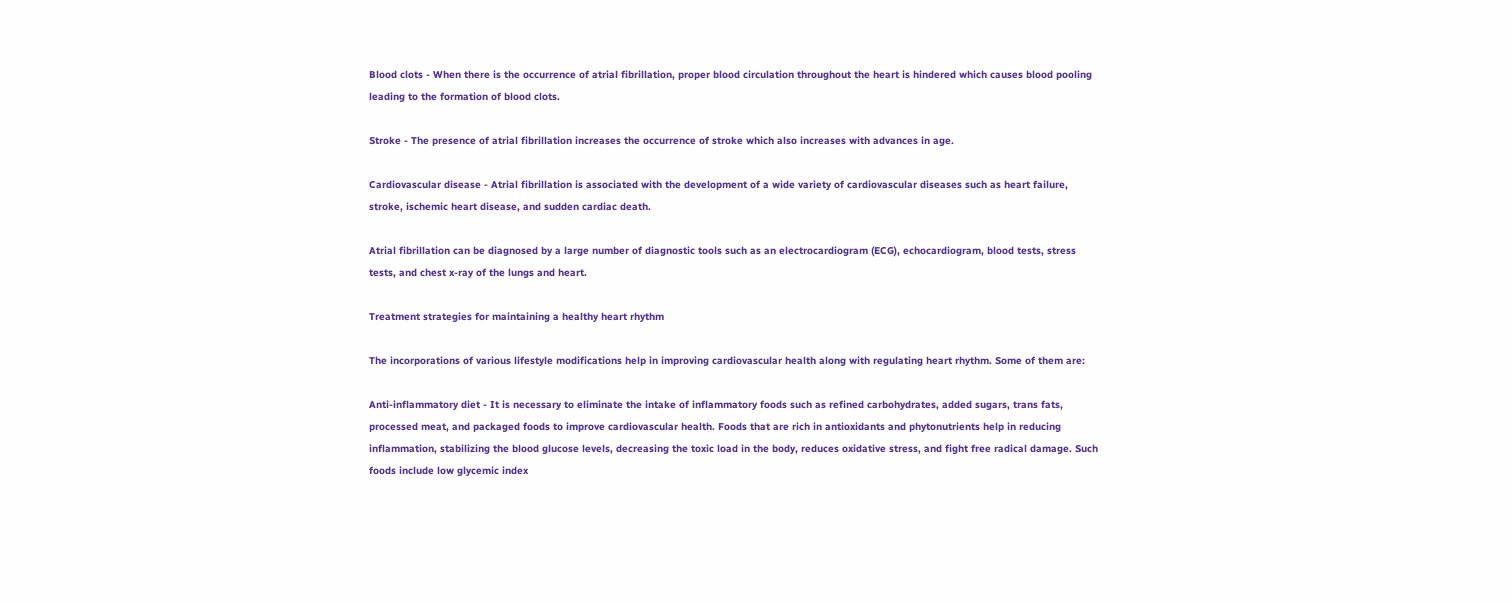Blood clots - When there is the occurrence of atrial fibrillation, proper blood circulation throughout the heart is hindered which causes blood pooling leading to the formation of blood clots.

Stroke - The presence of atrial fibrillation increases the occurrence of stroke which also increases with advances in age.

Cardiovascular disease - Atrial fibrillation is associated with the development of a wide variety of cardiovascular diseases such as heart failure, stroke, ischemic heart disease, and sudden cardiac death.

Atrial fibrillation can be diagnosed by a large number of diagnostic tools such as an electrocardiogram (ECG), echocardiogram, blood tests, stress tests, and chest x-ray of the lungs and heart.

Treatment strategies for maintaining a healthy heart rhythm

The incorporations of various lifestyle modifications help in improving cardiovascular health along with regulating heart rhythm. Some of them are:

Anti-inflammatory diet - It is necessary to eliminate the intake of inflammatory foods such as refined carbohydrates, added sugars, trans fats, processed meat, and packaged foods to improve cardiovascular health. Foods that are rich in antioxidants and phytonutrients help in reducing inflammation, stabilizing the blood glucose levels, decreasing the toxic load in the body, reduces oxidative stress, and fight free radical damage. Such foods include low glycemic index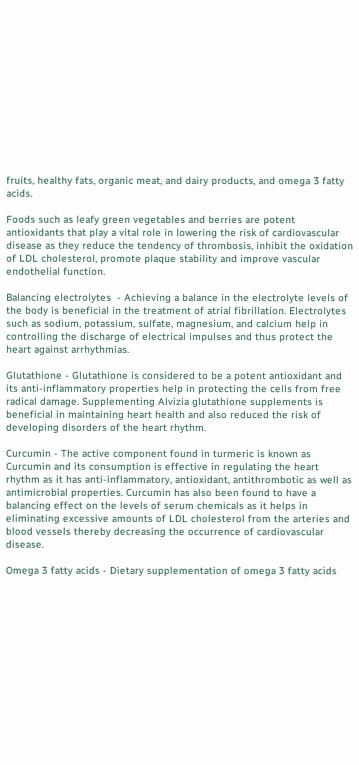fruits, healthy fats, organic meat, and dairy products, and omega 3 fatty acids.

Foods such as leafy green vegetables and berries are potent antioxidants that play a vital role in lowering the risk of cardiovascular disease as they reduce the tendency of thrombosis, inhibit the oxidation of LDL cholesterol, promote plaque stability and improve vascular endothelial function.

Balancing electrolytes  - Achieving a balance in the electrolyte levels of the body is beneficial in the treatment of atrial fibrillation. Electrolytes such as sodium, potassium, sulfate, magnesium, and calcium help in controlling the discharge of electrical impulses and thus protect the heart against arrhythmias.

Glutathione - Glutathione is considered to be a potent antioxidant and its anti-inflammatory properties help in protecting the cells from free radical damage. Supplementing Alvizia glutathione supplements is beneficial in maintaining heart health and also reduced the risk of developing disorders of the heart rhythm.

Curcumin - The active component found in turmeric is known as Curcumin and its consumption is effective in regulating the heart rhythm as it has anti-inflammatory, antioxidant, antithrombotic as well as antimicrobial properties. Curcumin has also been found to have a balancing effect on the levels of serum chemicals as it helps in eliminating excessive amounts of LDL cholesterol from the arteries and blood vessels thereby decreasing the occurrence of cardiovascular disease.

Omega 3 fatty acids - Dietary supplementation of omega 3 fatty acids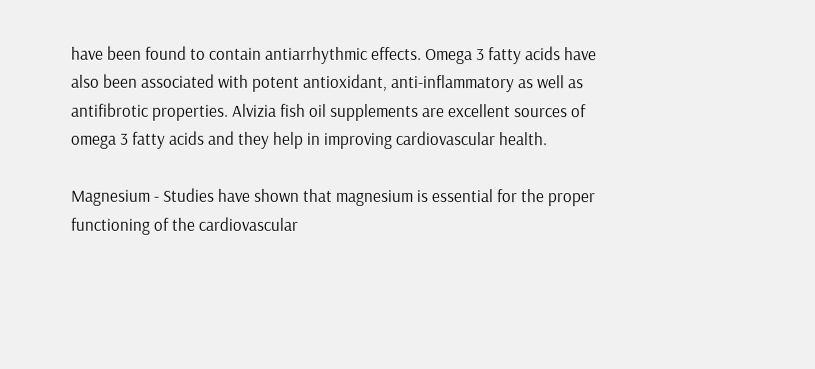have been found to contain antiarrhythmic effects. Omega 3 fatty acids have also been associated with potent antioxidant, anti-inflammatory as well as antifibrotic properties. Alvizia fish oil supplements are excellent sources of omega 3 fatty acids and they help in improving cardiovascular health.

Magnesium - Studies have shown that magnesium is essential for the proper functioning of the cardiovascular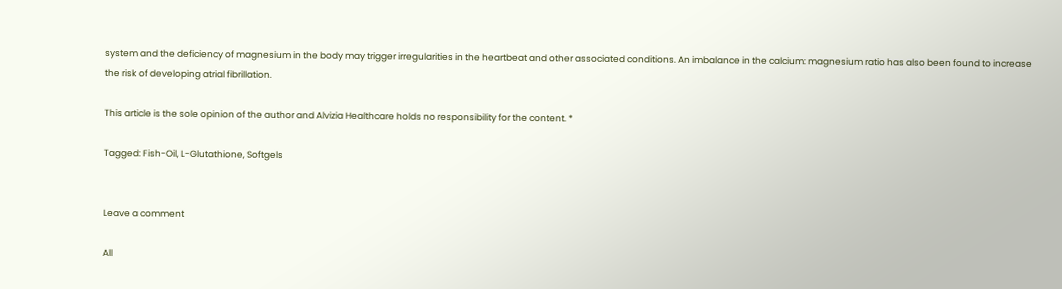system and the deficiency of magnesium in the body may trigger irregularities in the heartbeat and other associated conditions. An imbalance in the calcium: magnesium ratio has also been found to increase the risk of developing atrial fibrillation.

This article is the sole opinion of the author and Alvizia Healthcare holds no responsibility for the content. *

Tagged: Fish-Oil, L-Glutathione, Softgels


Leave a comment

All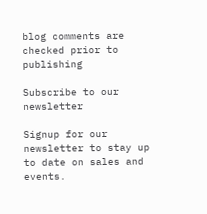blog comments are checked prior to publishing

Subscribe to our newsletter

Signup for our newsletter to stay up to date on sales and events.